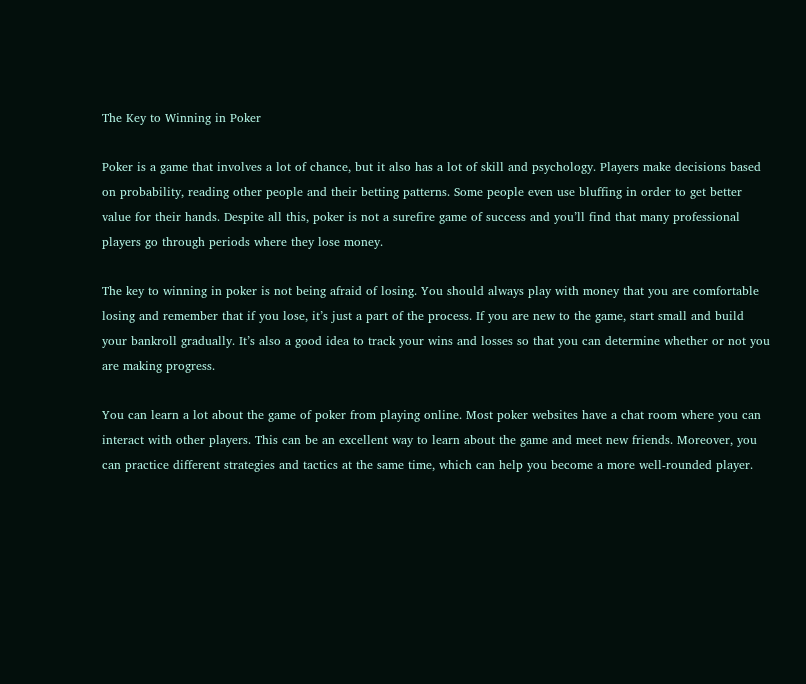The Key to Winning in Poker

Poker is a game that involves a lot of chance, but it also has a lot of skill and psychology. Players make decisions based on probability, reading other people and their betting patterns. Some people even use bluffing in order to get better value for their hands. Despite all this, poker is not a surefire game of success and you’ll find that many professional players go through periods where they lose money.

The key to winning in poker is not being afraid of losing. You should always play with money that you are comfortable losing and remember that if you lose, it’s just a part of the process. If you are new to the game, start small and build your bankroll gradually. It’s also a good idea to track your wins and losses so that you can determine whether or not you are making progress.

You can learn a lot about the game of poker from playing online. Most poker websites have a chat room where you can interact with other players. This can be an excellent way to learn about the game and meet new friends. Moreover, you can practice different strategies and tactics at the same time, which can help you become a more well-rounded player.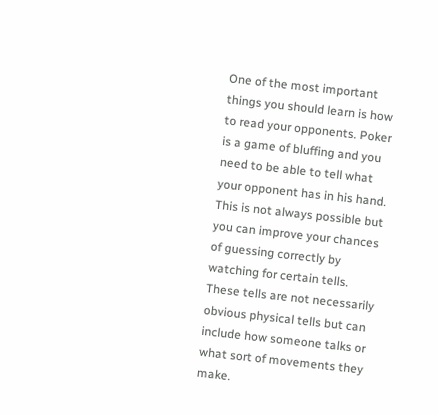One of the most important things you should learn is how to read your opponents. Poker is a game of bluffing and you need to be able to tell what your opponent has in his hand. This is not always possible but you can improve your chances of guessing correctly by watching for certain tells. These tells are not necessarily obvious physical tells but can include how someone talks or what sort of movements they make.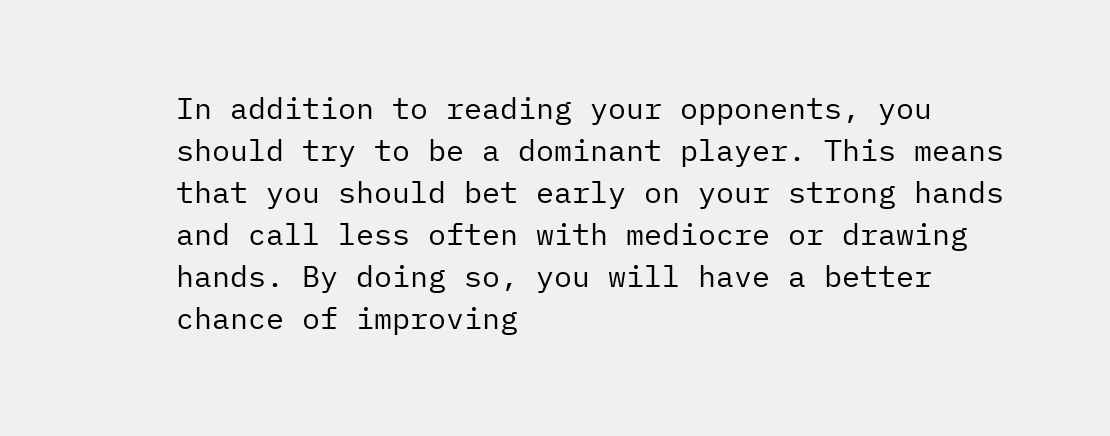In addition to reading your opponents, you should try to be a dominant player. This means that you should bet early on your strong hands and call less often with mediocre or drawing hands. By doing so, you will have a better chance of improving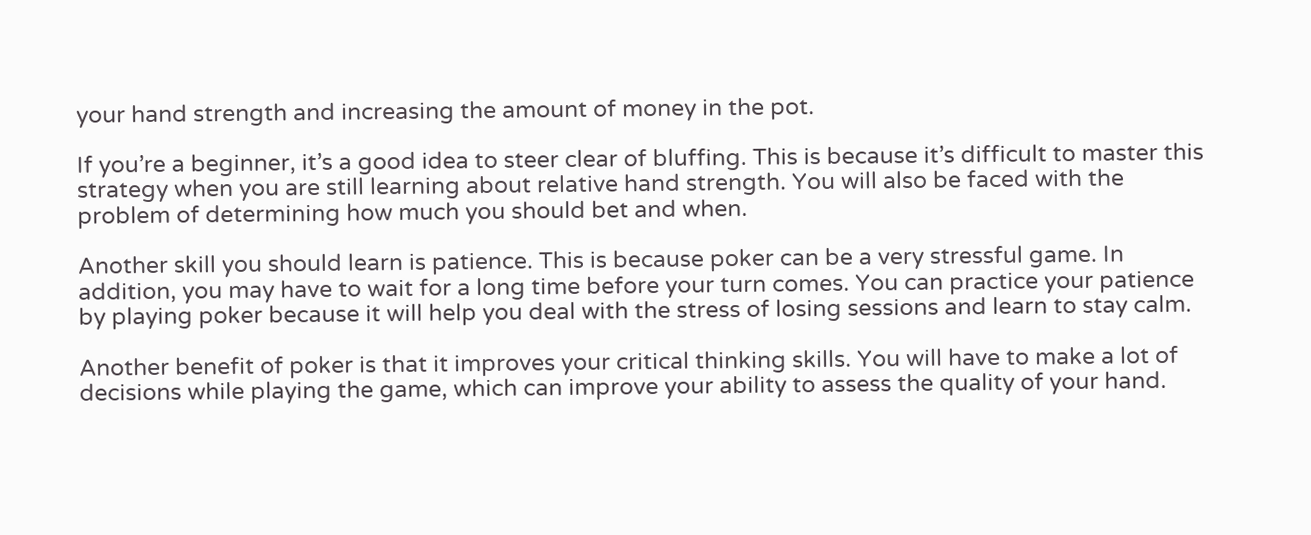your hand strength and increasing the amount of money in the pot.

If you’re a beginner, it’s a good idea to steer clear of bluffing. This is because it’s difficult to master this strategy when you are still learning about relative hand strength. You will also be faced with the problem of determining how much you should bet and when.

Another skill you should learn is patience. This is because poker can be a very stressful game. In addition, you may have to wait for a long time before your turn comes. You can practice your patience by playing poker because it will help you deal with the stress of losing sessions and learn to stay calm.

Another benefit of poker is that it improves your critical thinking skills. You will have to make a lot of decisions while playing the game, which can improve your ability to assess the quality of your hand.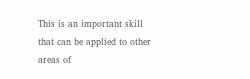This is an important skill that can be applied to other areas of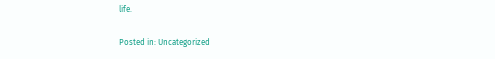life.

Posted in: Uncategorized